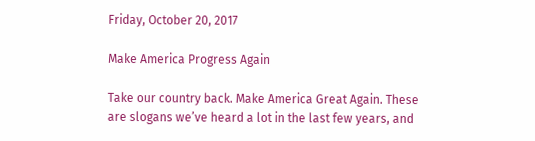Friday, October 20, 2017

Make America Progress Again

Take our country back. Make America Great Again. These are slogans we’ve heard a lot in the last few years, and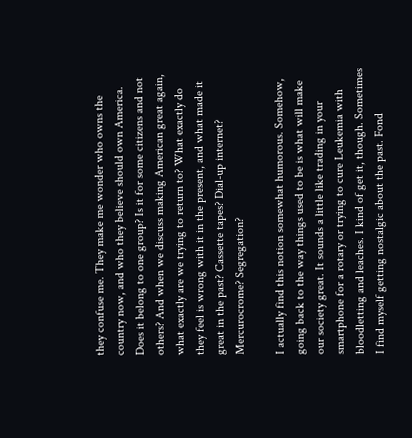they confuse me. They make me wonder who owns the country now, and who they believe should own America. Does it belong to one group? Is it for some citizens and not others? And when we discuss making American great again, what exactly are we trying to return to? What exactly do they feel is wrong with it in the present, and what made it great in the past? Cassette tapes? Dial-up internet? Mercurocrome? Segregation?

I actually find this notion somewhat humorous. Somehow, going back to the way things used to be is what will make our society great. It sounds a little like trading in your smartphone for a rotary or trying to cure Leukemia with bloodletting and leaches. I kind of get it, though. Sometimes I find myself getting nostalgic about the past. Fond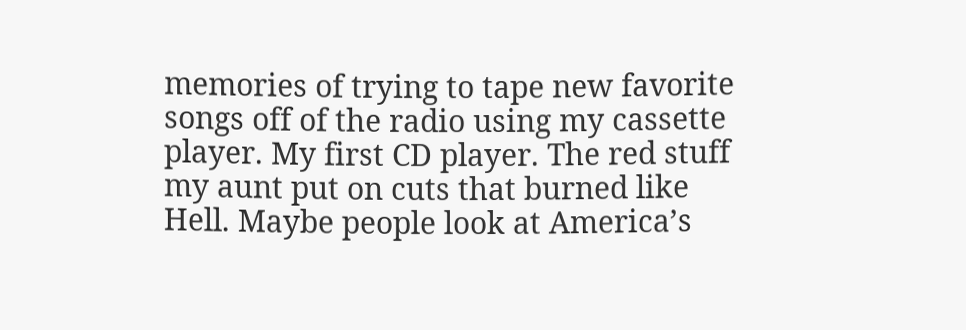memories of trying to tape new favorite songs off of the radio using my cassette player. My first CD player. The red stuff my aunt put on cuts that burned like Hell. Maybe people look at America’s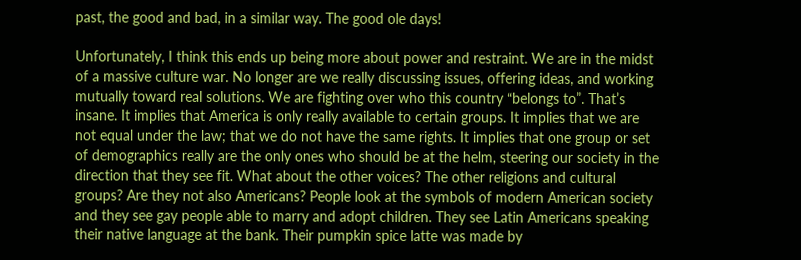past, the good and bad, in a similar way. The good ole days!

Unfortunately, I think this ends up being more about power and restraint. We are in the midst of a massive culture war. No longer are we really discussing issues, offering ideas, and working mutually toward real solutions. We are fighting over who this country “belongs to”. That’s insane. It implies that America is only really available to certain groups. It implies that we are not equal under the law; that we do not have the same rights. It implies that one group or set of demographics really are the only ones who should be at the helm, steering our society in the direction that they see fit. What about the other voices? The other religions and cultural groups? Are they not also Americans? People look at the symbols of modern American society and they see gay people able to marry and adopt children. They see Latin Americans speaking their native language at the bank. Their pumpkin spice latte was made by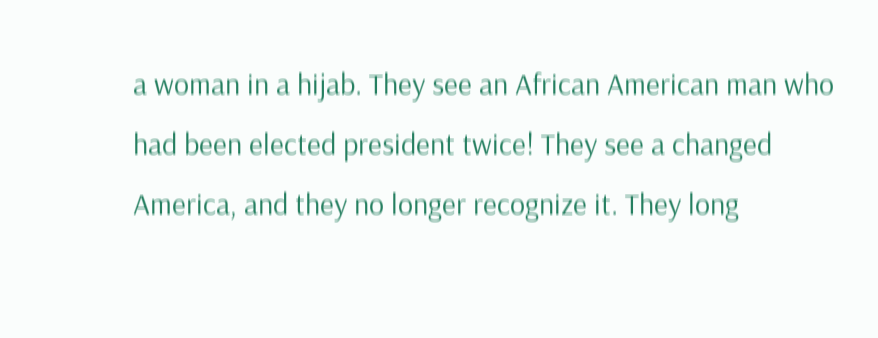a woman in a hijab. They see an African American man who had been elected president twice! They see a changed America, and they no longer recognize it. They long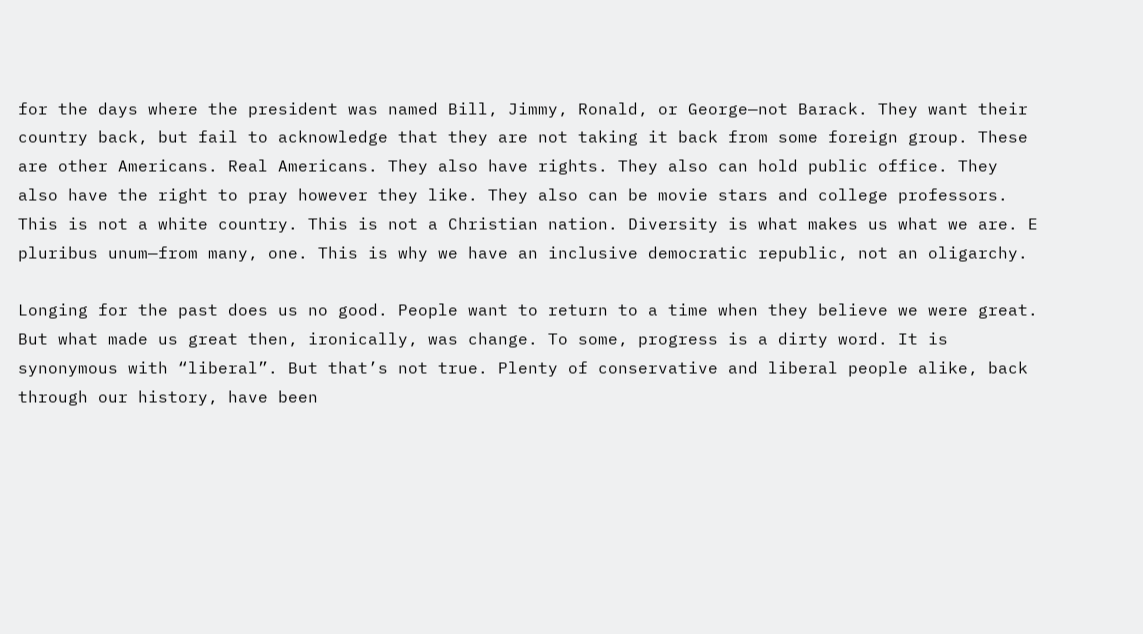for the days where the president was named Bill, Jimmy, Ronald, or George—not Barack. They want their country back, but fail to acknowledge that they are not taking it back from some foreign group. These are other Americans. Real Americans. They also have rights. They also can hold public office. They also have the right to pray however they like. They also can be movie stars and college professors. This is not a white country. This is not a Christian nation. Diversity is what makes us what we are. E pluribus unum—from many, one. This is why we have an inclusive democratic republic, not an oligarchy.

Longing for the past does us no good. People want to return to a time when they believe we were great. But what made us great then, ironically, was change. To some, progress is a dirty word. It is synonymous with “liberal”. But that’s not true. Plenty of conservative and liberal people alike, back through our history, have been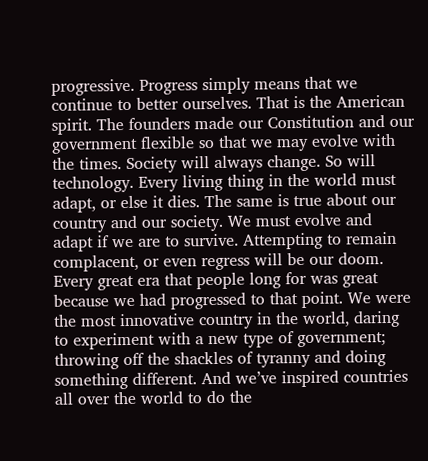progressive. Progress simply means that we continue to better ourselves. That is the American spirit. The founders made our Constitution and our government flexible so that we may evolve with the times. Society will always change. So will technology. Every living thing in the world must adapt, or else it dies. The same is true about our country and our society. We must evolve and adapt if we are to survive. Attempting to remain complacent, or even regress will be our doom. Every great era that people long for was great because we had progressed to that point. We were the most innovative country in the world, daring to experiment with a new type of government; throwing off the shackles of tyranny and doing something different. And we’ve inspired countries all over the world to do the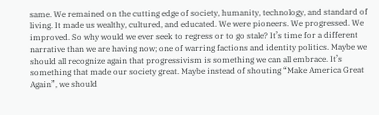same. We remained on the cutting edge of society, humanity, technology, and standard of living. It made us wealthy, cultured, and educated. We were pioneers. We progressed. We improved. So why would we ever seek to regress or to go stale? It’s time for a different narrative than we are having now; one of warring factions and identity politics. Maybe we should all recognize again that progressivism is something we can all embrace. It’s something that made our society great. Maybe instead of shouting “Make America Great Again”, we should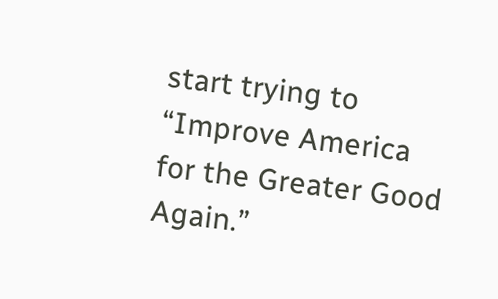start trying to “Improve America for the Greater Good Again.”